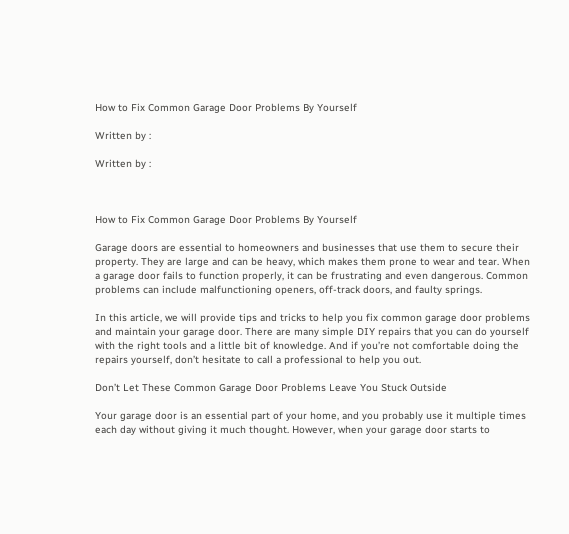How to Fix Common Garage Door Problems By Yourself

Written by :

Written by :



How to Fix Common Garage Door Problems By Yourself

Garage doors are essential to homeowners and businesses that use them to secure their property. They are large and can be heavy, which makes them prone to wear and tear. When a garage door fails to function properly, it can be frustrating and even dangerous. Common problems can include malfunctioning openers, off-track doors, and faulty springs.

In this article, we will provide tips and tricks to help you fix common garage door problems and maintain your garage door. There are many simple DIY repairs that you can do yourself with the right tools and a little bit of knowledge. And if you’re not comfortable doing the repairs yourself, don’t hesitate to call a professional to help you out.

Don’t Let These Common Garage Door Problems Leave You Stuck Outside

Your garage door is an essential part of your home, and you probably use it multiple times each day without giving it much thought. However, when your garage door starts to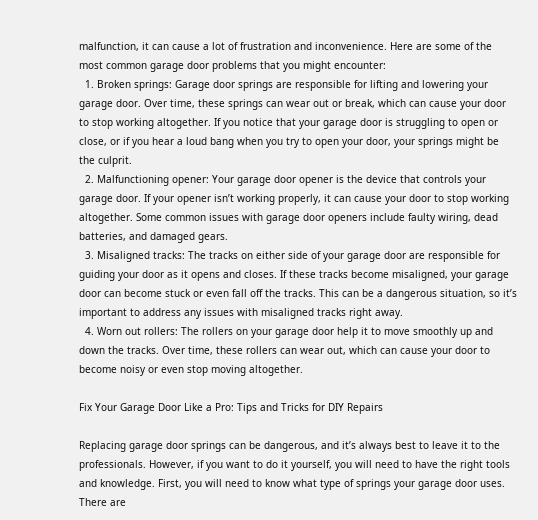malfunction, it can cause a lot of frustration and inconvenience. Here are some of the most common garage door problems that you might encounter:
  1. Broken springs: Garage door springs are responsible for lifting and lowering your garage door. Over time, these springs can wear out or break, which can cause your door to stop working altogether. If you notice that your garage door is struggling to open or close, or if you hear a loud bang when you try to open your door, your springs might be the culprit.
  2. Malfunctioning opener: Your garage door opener is the device that controls your garage door. If your opener isn’t working properly, it can cause your door to stop working altogether. Some common issues with garage door openers include faulty wiring, dead batteries, and damaged gears.
  3. Misaligned tracks: The tracks on either side of your garage door are responsible for guiding your door as it opens and closes. If these tracks become misaligned, your garage door can become stuck or even fall off the tracks. This can be a dangerous situation, so it’s important to address any issues with misaligned tracks right away.
  4. Worn out rollers: The rollers on your garage door help it to move smoothly up and down the tracks. Over time, these rollers can wear out, which can cause your door to become noisy or even stop moving altogether.

Fix Your Garage Door Like a Pro: Tips and Tricks for DIY Repairs

Replacing garage door springs can be dangerous, and it’s always best to leave it to the professionals. However, if you want to do it yourself, you will need to have the right tools and knowledge. First, you will need to know what type of springs your garage door uses. There are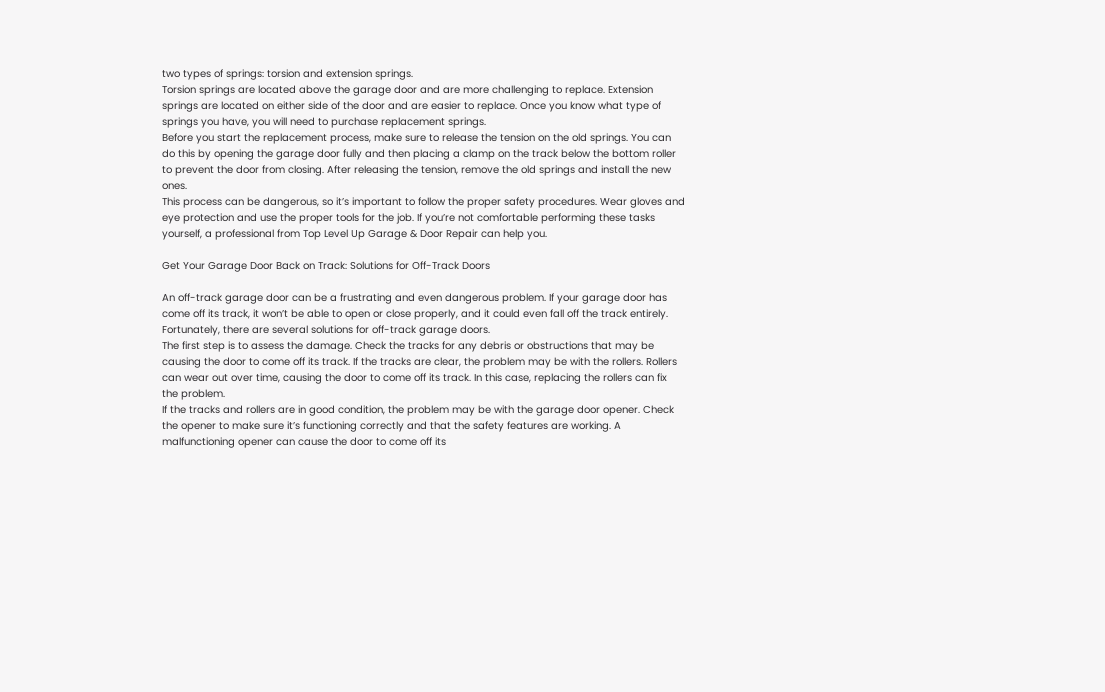two types of springs: torsion and extension springs.
Torsion springs are located above the garage door and are more challenging to replace. Extension springs are located on either side of the door and are easier to replace. Once you know what type of springs you have, you will need to purchase replacement springs.
Before you start the replacement process, make sure to release the tension on the old springs. You can do this by opening the garage door fully and then placing a clamp on the track below the bottom roller to prevent the door from closing. After releasing the tension, remove the old springs and install the new ones.
This process can be dangerous, so it’s important to follow the proper safety procedures. Wear gloves and eye protection and use the proper tools for the job. If you’re not comfortable performing these tasks yourself, a professional from Top Level Up Garage & Door Repair can help you.

Get Your Garage Door Back on Track: Solutions for Off-Track Doors

An off-track garage door can be a frustrating and even dangerous problem. If your garage door has come off its track, it won’t be able to open or close properly, and it could even fall off the track entirely. Fortunately, there are several solutions for off-track garage doors.
The first step is to assess the damage. Check the tracks for any debris or obstructions that may be causing the door to come off its track. If the tracks are clear, the problem may be with the rollers. Rollers can wear out over time, causing the door to come off its track. In this case, replacing the rollers can fix the problem.
If the tracks and rollers are in good condition, the problem may be with the garage door opener. Check the opener to make sure it’s functioning correctly and that the safety features are working. A malfunctioning opener can cause the door to come off its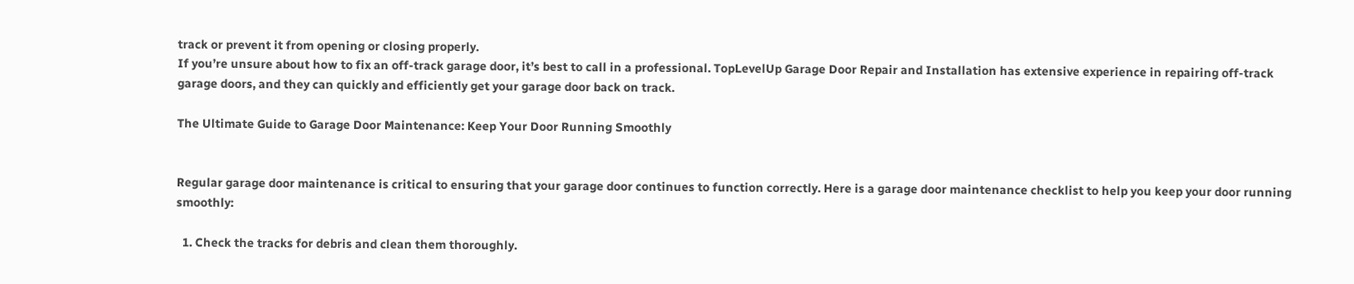track or prevent it from opening or closing properly.
If you’re unsure about how to fix an off-track garage door, it’s best to call in a professional. TopLevelUp Garage Door Repair and Installation has extensive experience in repairing off-track garage doors, and they can quickly and efficiently get your garage door back on track.

The Ultimate Guide to Garage Door Maintenance: Keep Your Door Running Smoothly


Regular garage door maintenance is critical to ensuring that your garage door continues to function correctly. Here is a garage door maintenance checklist to help you keep your door running smoothly:

  1. Check the tracks for debris and clean them thoroughly.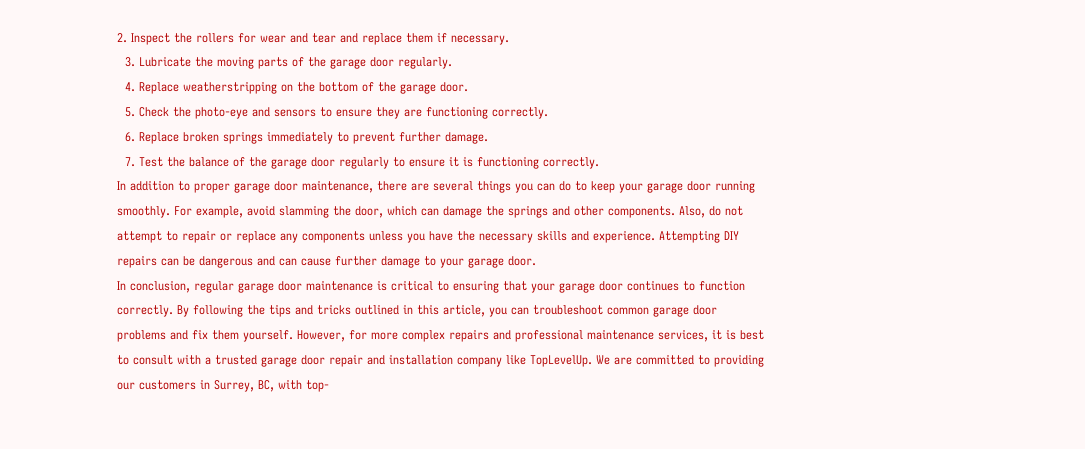2. Inspect the rollers for wear and tear and replace them if necessary.
  3. Lubricate the moving parts of the garage door regularly.
  4. Replace weatherstripping on the bottom of the garage door.
  5. Check the photo-eye and sensors to ensure they are functioning correctly.
  6. Replace broken springs immediately to prevent further damage.
  7. Test the balance of the garage door regularly to ensure it is functioning correctly.
In addition to proper garage door maintenance, there are several things you can do to keep your garage door running smoothly. For example, avoid slamming the door, which can damage the springs and other components. Also, do not attempt to repair or replace any components unless you have the necessary skills and experience. Attempting DIY repairs can be dangerous and can cause further damage to your garage door.
In conclusion, regular garage door maintenance is critical to ensuring that your garage door continues to function correctly. By following the tips and tricks outlined in this article, you can troubleshoot common garage door problems and fix them yourself. However, for more complex repairs and professional maintenance services, it is best to consult with a trusted garage door repair and installation company like TopLevelUp. We are committed to providing our customers in Surrey, BC, with top-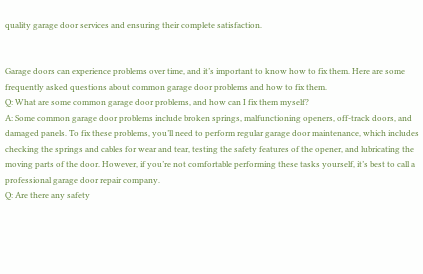quality garage door services and ensuring their complete satisfaction.


Garage doors can experience problems over time, and it’s important to know how to fix them. Here are some frequently asked questions about common garage door problems and how to fix them.
Q: What are some common garage door problems, and how can I fix them myself?
A: Some common garage door problems include broken springs, malfunctioning openers, off-track doors, and damaged panels. To fix these problems, you’ll need to perform regular garage door maintenance, which includes checking the springs and cables for wear and tear, testing the safety features of the opener, and lubricating the moving parts of the door. However, if you’re not comfortable performing these tasks yourself, it’s best to call a professional garage door repair company.
Q: Are there any safety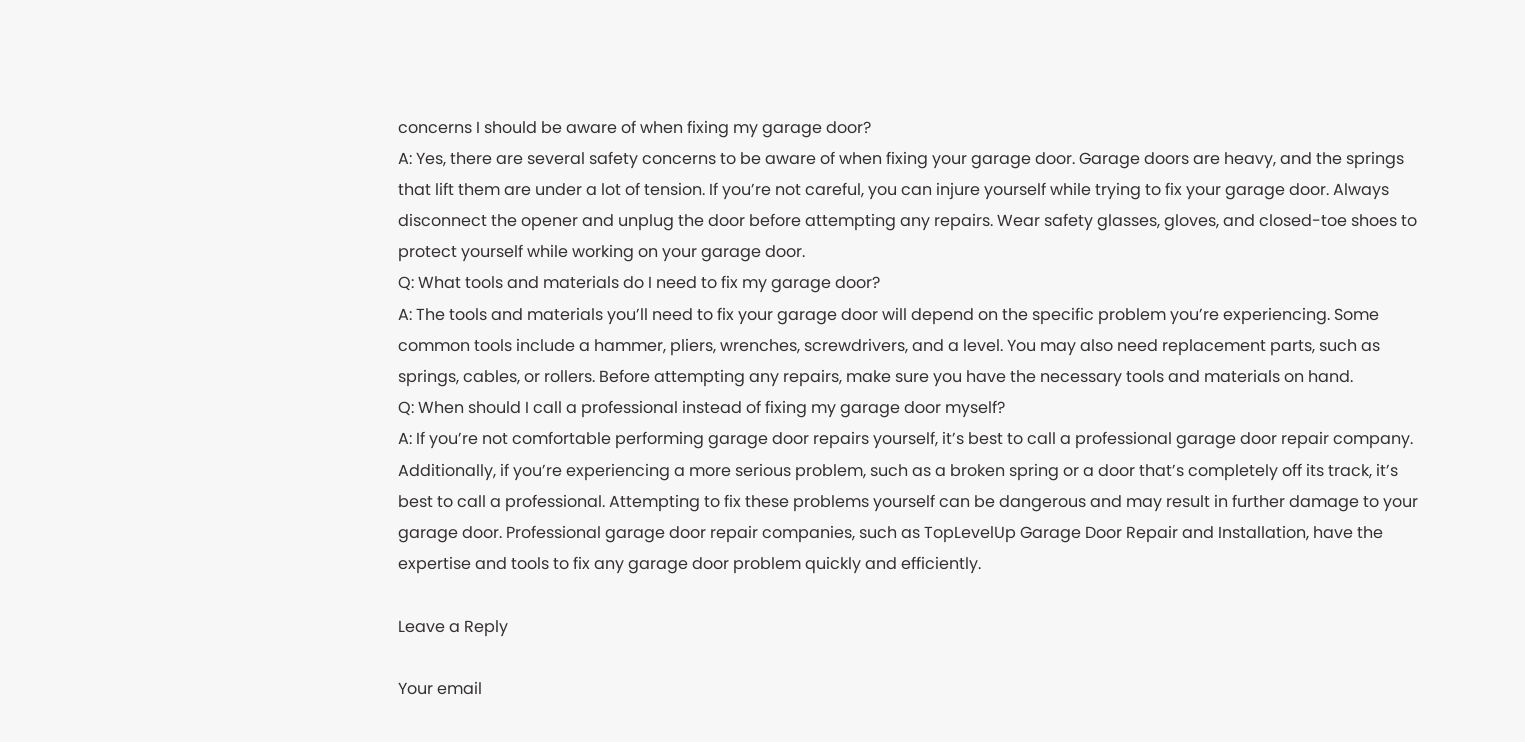concerns I should be aware of when fixing my garage door?
A: Yes, there are several safety concerns to be aware of when fixing your garage door. Garage doors are heavy, and the springs that lift them are under a lot of tension. If you’re not careful, you can injure yourself while trying to fix your garage door. Always disconnect the opener and unplug the door before attempting any repairs. Wear safety glasses, gloves, and closed-toe shoes to protect yourself while working on your garage door.
Q: What tools and materials do I need to fix my garage door?
A: The tools and materials you’ll need to fix your garage door will depend on the specific problem you’re experiencing. Some common tools include a hammer, pliers, wrenches, screwdrivers, and a level. You may also need replacement parts, such as springs, cables, or rollers. Before attempting any repairs, make sure you have the necessary tools and materials on hand.
Q: When should I call a professional instead of fixing my garage door myself?
A: If you’re not comfortable performing garage door repairs yourself, it’s best to call a professional garage door repair company. Additionally, if you’re experiencing a more serious problem, such as a broken spring or a door that’s completely off its track, it’s best to call a professional. Attempting to fix these problems yourself can be dangerous and may result in further damage to your garage door. Professional garage door repair companies, such as TopLevelUp Garage Door Repair and Installation, have the expertise and tools to fix any garage door problem quickly and efficiently.

Leave a Reply

Your email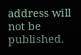address will not be published.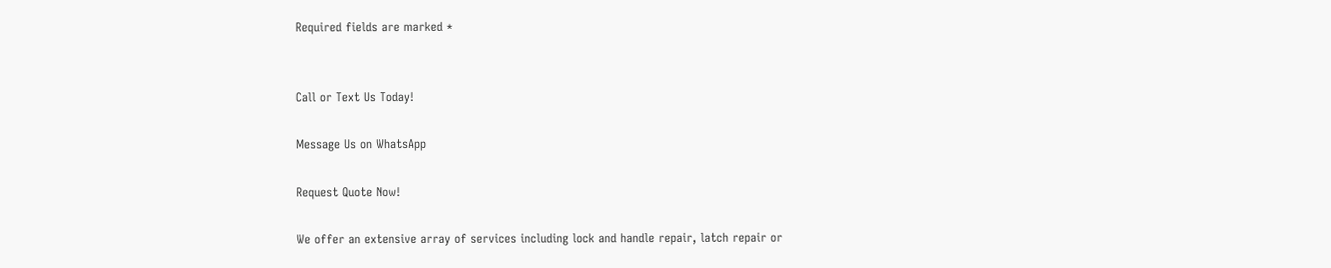Required fields are marked *


Call or Text Us Today!

Message Us on WhatsApp

Request Quote Now!

We offer an extensive array of services including lock and handle repair, latch repair or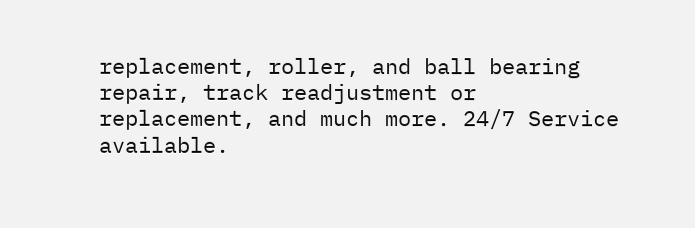replacement, roller, and ball bearing repair, track readjustment or replacement, and much more. 24/7 Service available.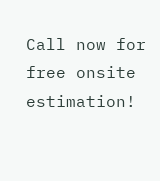Call now for free onsite estimation!